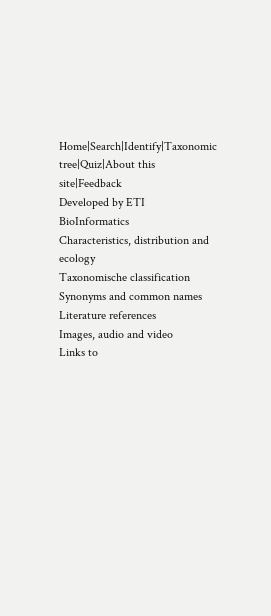Home|Search|Identify|Taxonomic tree|Quiz|About this site|Feedback
Developed by ETI BioInformatics
Characteristics, distribution and ecology
Taxonomische classification
Synonyms and common names
Literature references
Images, audio and video
Links to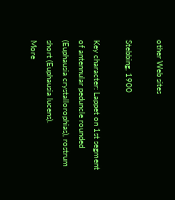other Web sites

Stebbing, 1900

Key character: Lappet on 1st segment of antennular peduncle rounded (Euphausia crystallorophias), rostrum short (Euphausia lucens).
More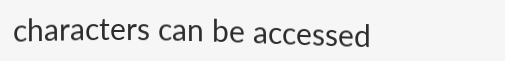characters can be accessed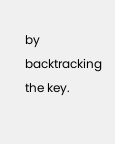by backtracking the key.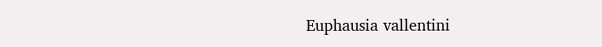Euphausia vallentini